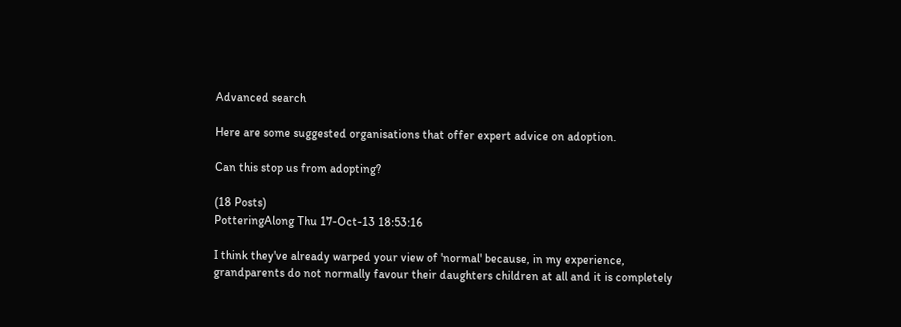Advanced search

Here are some suggested organisations that offer expert advice on adoption.

Can this stop us from adopting?

(18 Posts)
PotteringAlong Thu 17-Oct-13 18:53:16

I think they've already warped your view of 'normal' because, in my experience, grandparents do not normally favour their daughters children at all and it is completely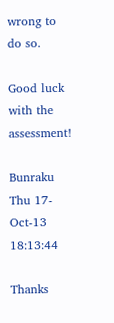wrong to do so.

Good luck with the assessment!

Bunraku Thu 17-Oct-13 18:13:44

Thanks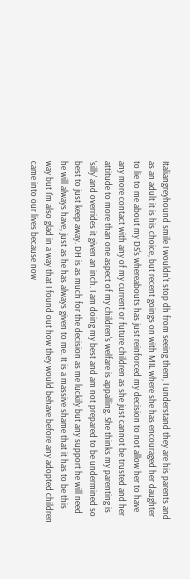Italiangreyhound smile I wouldn't stop dh from seeing them, I understand they are his parents and as an adult it is his choice, but recent goings on with MIL where she has encouraged her daughter to lie to me about my DS's whereabouts has just reinforced my decision to not allow her to have any more contact with any of my current or future children as she just cannot be trusted and her attitude to more than one aspect of my children's welfare is appalling. She thinks my parenting is 'silly' and overrides it given an inch. I am doing my best and am not prepared to be undermined so best to just keep away. DH is as much for the decision as me luckily but any support he will need he will always have, just as he has always given to me. It is a massive shame that it has to be this way but I'm also glad in a way that I found out how they would behave before any adopted children came into our lives because now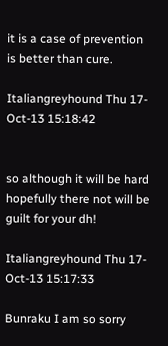it is a case of prevention is better than cure.

Italiangreyhound Thu 17-Oct-13 15:18:42


so although it will be hard hopefully there not will be guilt for your dh!

Italiangreyhound Thu 17-Oct-13 15:17:33

Bunraku I am so sorry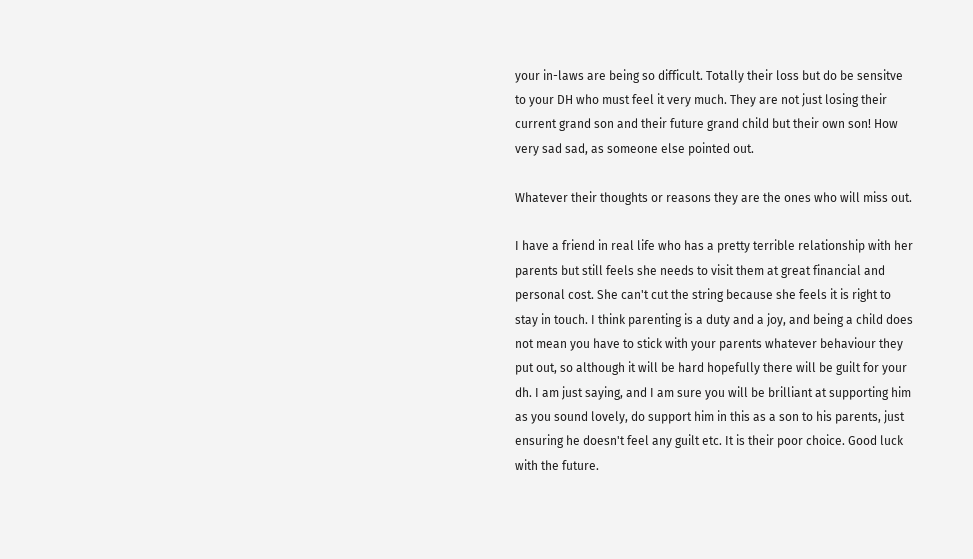your in-laws are being so difficult. Totally their loss but do be sensitve to your DH who must feel it very much. They are not just losing their current grand son and their future grand child but their own son! How very sad sad, as someone else pointed out.

Whatever their thoughts or reasons they are the ones who will miss out.

I have a friend in real life who has a pretty terrible relationship with her parents but still feels she needs to visit them at great financial and personal cost. She can't cut the string because she feels it is right to stay in touch. I think parenting is a duty and a joy, and being a child does not mean you have to stick with your parents whatever behaviour they put out, so although it will be hard hopefully there will be guilt for your dh. I am just saying, and I am sure you will be brilliant at supporting him as you sound lovely, do support him in this as a son to his parents, just ensuring he doesn't feel any guilt etc. It is their poor choice. Good luck with the future.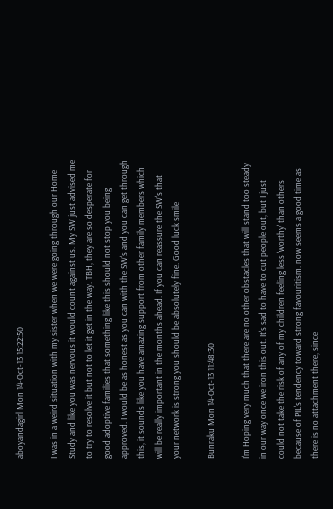aboyandagirl Mon 14-Oct-13 15:22:50

I was in a weird situation with my sister when we were going through our Home Study and like you was nervous it would count against us. My SW just advised me to try to resolve it but not to let it get in the way. TBH, they are so desperate for good adoptive families that something like this should not stop you being approved. I would be as honest as you can with the SW's and you can get through this, it sounds like you have amazing support from other family members which will be really important in the months ahead. If you can reassure the SW's that your network is strong you should be absolutely fine. Good luck smile

Bunraku Mon 14-Oct-13 11:48:30

I'm Hoping very much that there are no other obstacles that will stand too steady in our way once we iron this out. It's sad to have to cut people out, but I just could not take the risk of any of my children feeling less 'worthy' than others because of PIL's tendency toward strong favouritism. now seems a good time as there is no attachment there, since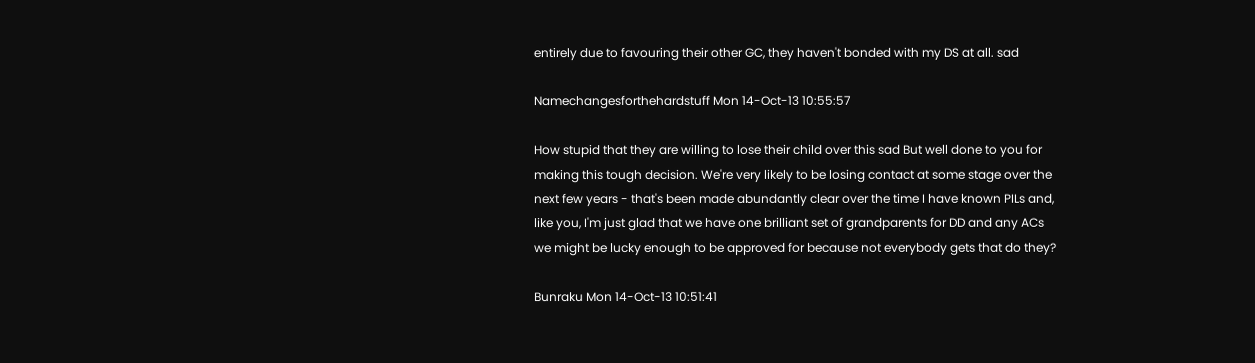entirely due to favouring their other GC, they haven't bonded with my DS at all. sad

Namechangesforthehardstuff Mon 14-Oct-13 10:55:57

How stupid that they are willing to lose their child over this sad But well done to you for making this tough decision. We're very likely to be losing contact at some stage over the next few years - that's been made abundantly clear over the time I have known PILs and, like you, I'm just glad that we have one brilliant set of grandparents for DD and any ACs we might be lucky enough to be approved for because not everybody gets that do they?

Bunraku Mon 14-Oct-13 10:51:41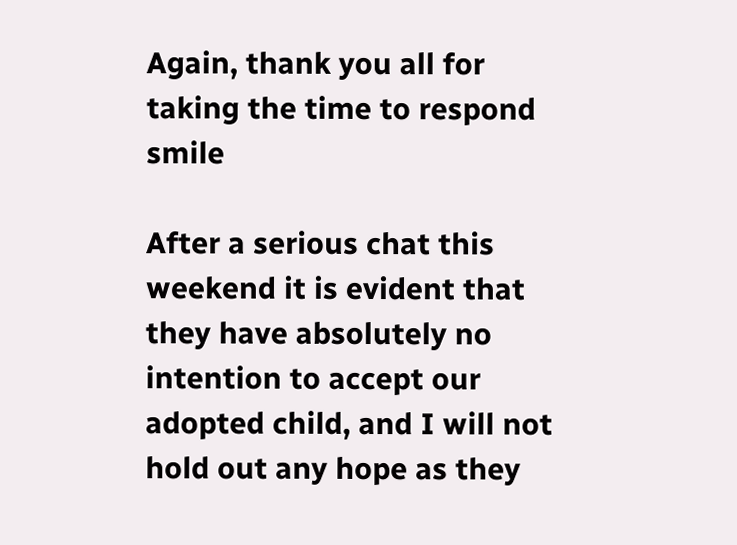Again, thank you all for taking the time to respond smile

After a serious chat this weekend it is evident that they have absolutely no intention to accept our adopted child, and I will not hold out any hope as they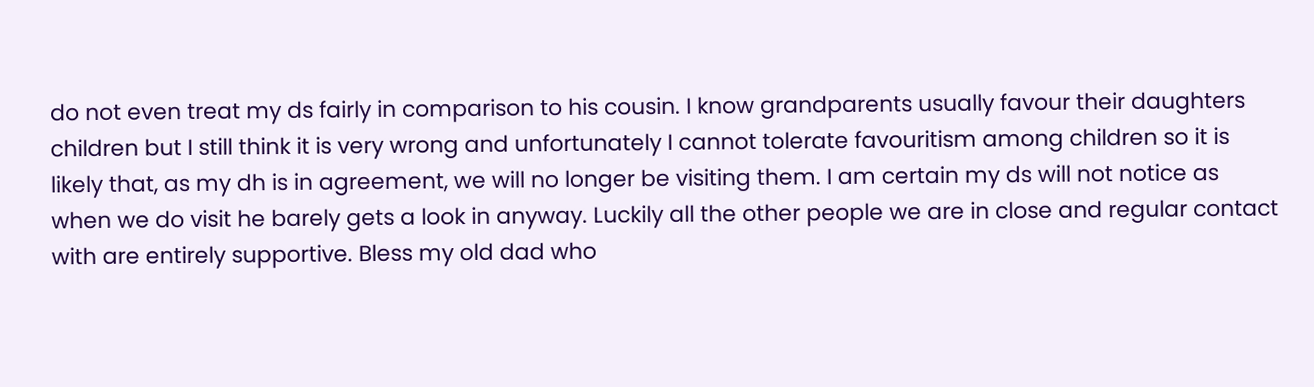do not even treat my ds fairly in comparison to his cousin. I know grandparents usually favour their daughters children but I still think it is very wrong and unfortunately I cannot tolerate favouritism among children so it is likely that, as my dh is in agreement, we will no longer be visiting them. I am certain my ds will not notice as when we do visit he barely gets a look in anyway. Luckily all the other people we are in close and regular contact with are entirely supportive. Bless my old dad who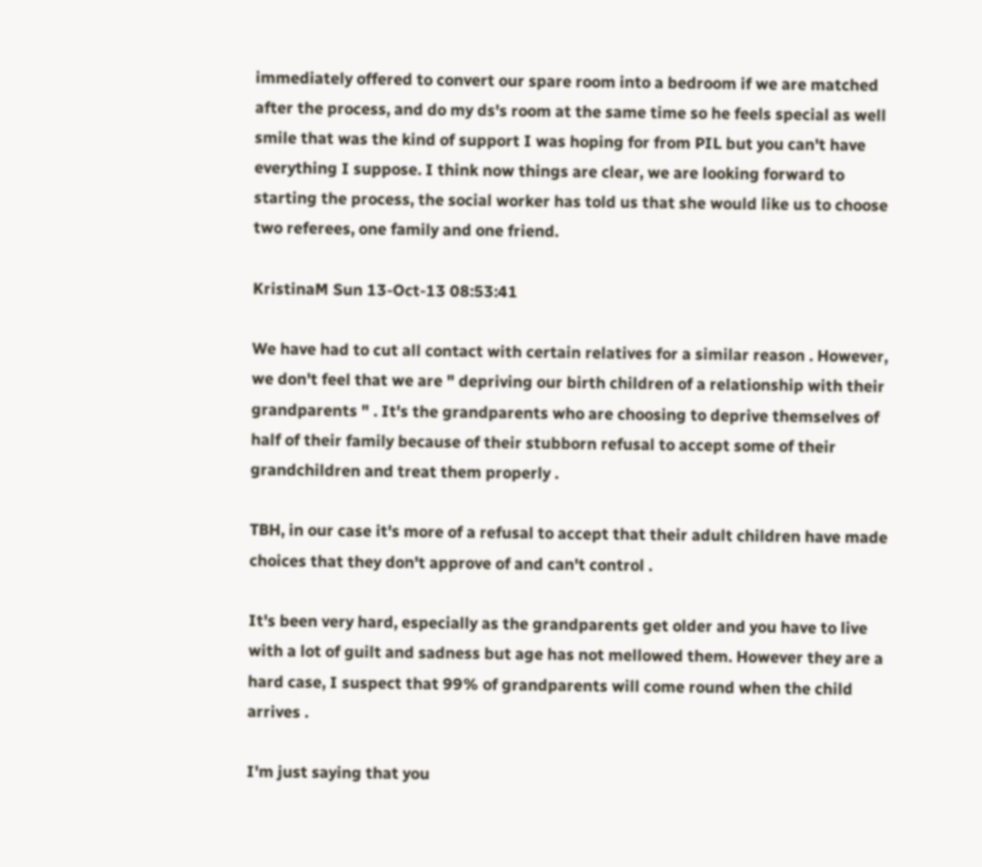immediately offered to convert our spare room into a bedroom if we are matched after the process, and do my ds's room at the same time so he feels special as well smile that was the kind of support I was hoping for from PIL but you can't have everything I suppose. I think now things are clear, we are looking forward to starting the process, the social worker has told us that she would like us to choose two referees, one family and one friend.

KristinaM Sun 13-Oct-13 08:53:41

We have had to cut all contact with certain relatives for a similar reason . However, we don't feel that we are " depriving our birth children of a relationship with their grandparents " . It's the grandparents who are choosing to deprive themselves of half of their family because of their stubborn refusal to accept some of their grandchildren and treat them properly .

TBH, in our case it's more of a refusal to accept that their adult children have made choices that they don't approve of and can't control .

It's been very hard, especially as the grandparents get older and you have to live with a lot of guilt and sadness but age has not mellowed them. However they are a hard case, I suspect that 99% of grandparents will come round when the child arrives .

I'm just saying that you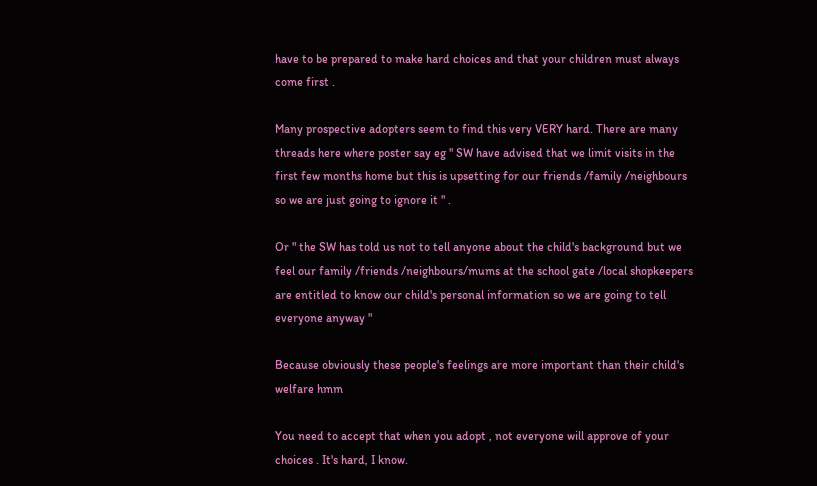have to be prepared to make hard choices and that your children must always come first .

Many prospective adopters seem to find this very VERY hard. There are many threads here where poster say eg " SW have advised that we limit visits in the first few months home but this is upsetting for our friends /family /neighbours so we are just going to ignore it " .

Or " the SW has told us not to tell anyone about the child's background but we feel our family /friends /neighbours/mums at the school gate /local shopkeepers are entitled to know our child's personal information so we are going to tell everyone anyway "

Because obviously these people's feelings are more important than their child's welfare hmm

You need to accept that when you adopt , not everyone will approve of your choices . It's hard, I know.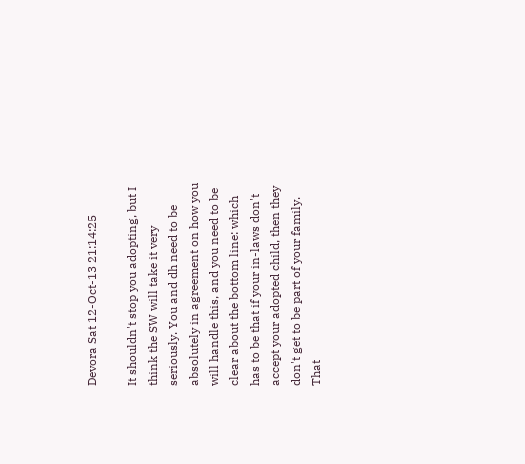Devora Sat 12-Oct-13 21:14:25

It shouldn't stop you adopting, but I think the SW will take it very seriously. You and dh need to be absolutely in agreement on how you will handle this, and you need to be clear about the bottom line: which has to be that if your in-laws don't accept your adopted child, then they don't get to be part of your family. That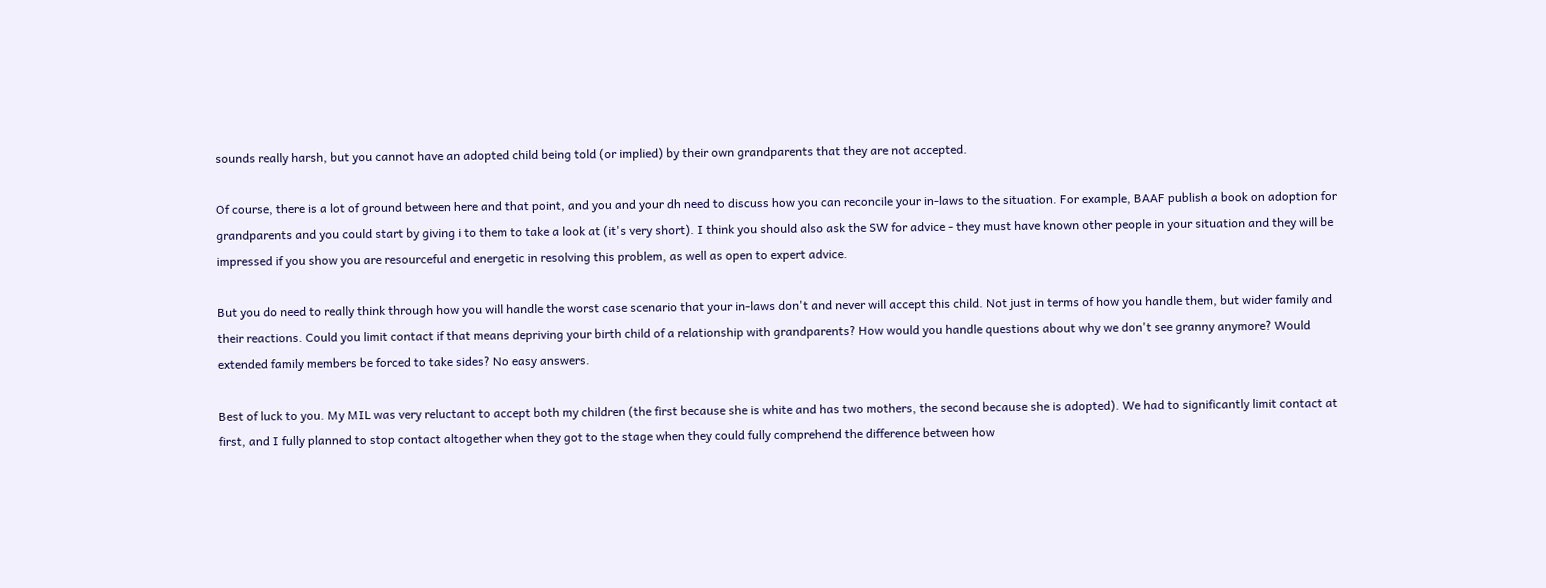sounds really harsh, but you cannot have an adopted child being told (or implied) by their own grandparents that they are not accepted.

Of course, there is a lot of ground between here and that point, and you and your dh need to discuss how you can reconcile your in-laws to the situation. For example, BAAF publish a book on adoption for grandparents and you could start by giving i to them to take a look at (it's very short). I think you should also ask the SW for advice - they must have known other people in your situation and they will be impressed if you show you are resourceful and energetic in resolving this problem, as well as open to expert advice.

But you do need to really think through how you will handle the worst case scenario that your in-laws don't and never will accept this child. Not just in terms of how you handle them, but wider family and their reactions. Could you limit contact if that means depriving your birth child of a relationship with grandparents? How would you handle questions about why we don't see granny anymore? Would extended family members be forced to take sides? No easy answers.

Best of luck to you. My MIL was very reluctant to accept both my children (the first because she is white and has two mothers, the second because she is adopted). We had to significantly limit contact at first, and I fully planned to stop contact altogether when they got to the stage when they could fully comprehend the difference between how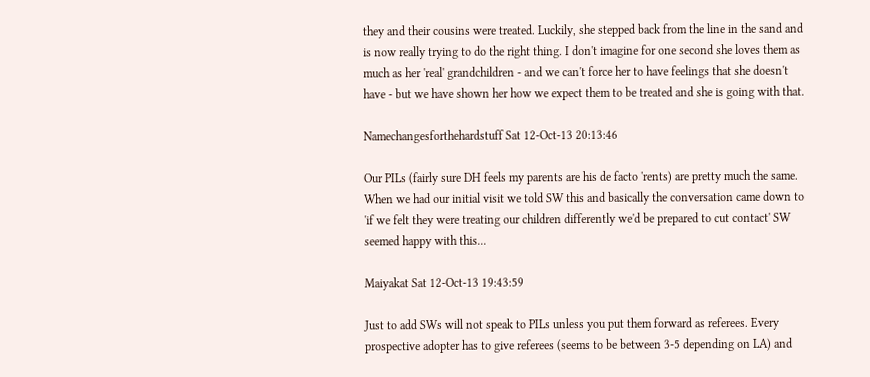they and their cousins were treated. Luckily, she stepped back from the line in the sand and is now really trying to do the right thing. I don't imagine for one second she loves them as much as her 'real' grandchildren - and we can't force her to have feelings that she doesn't have - but we have shown her how we expect them to be treated and she is going with that.

Namechangesforthehardstuff Sat 12-Oct-13 20:13:46

Our PILs (fairly sure DH feels my parents are his de facto 'rents) are pretty much the same. When we had our initial visit we told SW this and basically the conversation came down to 'if we felt they were treating our children differently we'd be prepared to cut contact' SW seemed happy with this...

Maiyakat Sat 12-Oct-13 19:43:59

Just to add SWs will not speak to PILs unless you put them forward as referees. Every prospective adopter has to give referees (seems to be between 3-5 depending on LA) and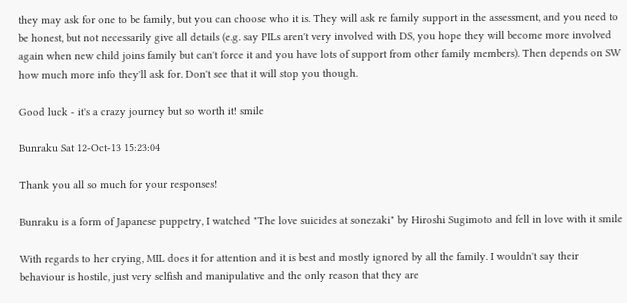they may ask for one to be family, but you can choose who it is. They will ask re family support in the assessment, and you need to be honest, but not necessarily give all details (e.g. say PILs aren't very involved with DS, you hope they will become more involved again when new child joins family but can't force it and you have lots of support from other family members). Then depends on SW how much more info they'll ask for. Don't see that it will stop you though.

Good luck - it's a crazy journey but so worth it! smile

Bunraku Sat 12-Oct-13 15:23:04

Thank you all so much for your responses!

Bunraku is a form of Japanese puppetry, I watched "The love suicides at sonezaki" by Hiroshi Sugimoto and fell in love with it smile

With regards to her crying, MIL does it for attention and it is best and mostly ignored by all the family. I wouldn't say their behaviour is hostile, just very selfish and manipulative and the only reason that they are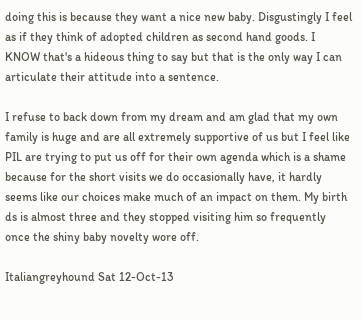doing this is because they want a nice new baby. Disgustingly I feel as if they think of adopted children as second hand goods. I KNOW that's a hideous thing to say but that is the only way I can articulate their attitude into a sentence.

I refuse to back down from my dream and am glad that my own family is huge and are all extremely supportive of us but I feel like PIL are trying to put us off for their own agenda which is a shame because for the short visits we do occasionally have, it hardly seems like our choices make much of an impact on them. My birth ds is almost three and they stopped visiting him so frequently once the shiny baby novelty wore off.

Italiangreyhound Sat 12-Oct-13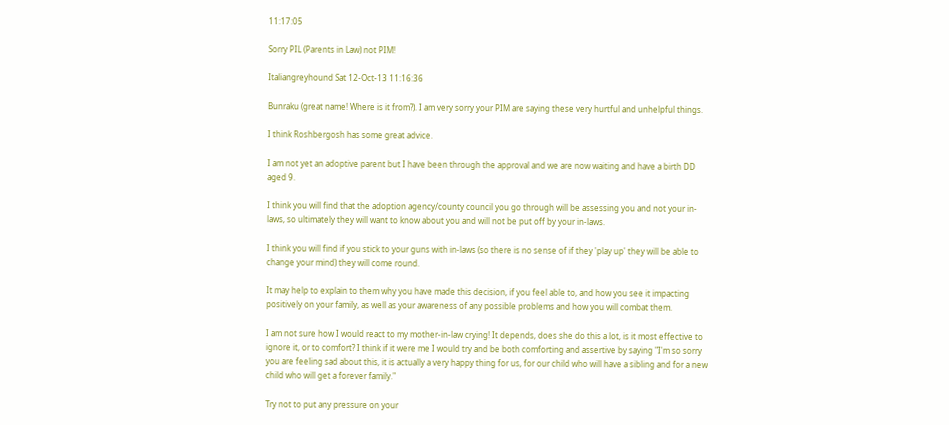11:17:05

Sorry PIL (Parents in Law) not PIM!

Italiangreyhound Sat 12-Oct-13 11:16:36

Bunraku (great name! Where is it from?). I am very sorry your PIM are saying these very hurtful and unhelpful things.

I think Roshbergosh has some great advice.

I am not yet an adoptive parent but I have been through the approval and we are now waiting and have a birth DD aged 9.

I think you will find that the adoption agency/county council you go through will be assessing you and not your in-laws, so ultimately they will want to know about you and will not be put off by your in-laws.

I think you will find if you stick to your guns with in-laws (so there is no sense of if they 'play up' they will be able to change your mind) they will come round.

It may help to explain to them why you have made this decision, if you feel able to, and how you see it impacting positively on your family, as well as your awareness of any possible problems and how you will combat them.

I am not sure how I would react to my mother-in-law crying! It depends, does she do this a lot, is it most effective to ignore it, or to comfort? I think if it were me I would try and be both comforting and assertive by saying "I'm so sorry you are feeling sad about this, it is actually a very happy thing for us, for our child who will have a sibling and for a new child who will get a forever family."

Try not to put any pressure on your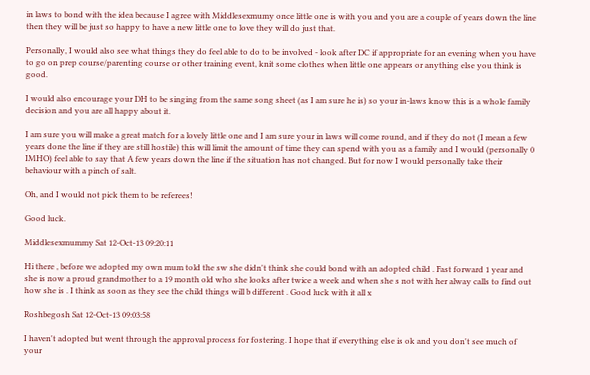in laws to bond with the idea because I agree with Middlesexmumy once little one is with you and you are a couple of years down the line then they will be just so happy to have a new little one to love they will do just that.

Personally, I would also see what things they do feel able to do to be involved - look after DC if appropriate for an evening when you have to go on prep course/parenting course or other training event, knit some clothes when little one appears or anything else you think is good.

I would also encourage your DH to be singing from the same song sheet (as I am sure he is) so your in-laws know this is a whole family decision and you are all happy about it.

I am sure you will make a great match for a lovely little one and I am sure your in laws will come round, and if they do not (I mean a few years done the line if they are still hostile) this will limit the amount of time they can spend with you as a family and I would (personally 0 IMHO) feel able to say that A few years down the line if the situation has not changed. But for now I would personally take their behaviour with a pinch of salt.

Oh, and I would not pick them to be referees!

Good luck.

Middlesexmummy Sat 12-Oct-13 09:20:11

Hi there , before we adopted my own mum told the sw she didn't think she could bond with an adopted child . Fast forward 1 year and she is now a proud grandmother to a 19 month old who she looks after twice a week and when she s not with her alway calls to find out how she is . I think as soon as they see the child things will b different . Good luck with it all x

Roshbegosh Sat 12-Oct-13 09:03:58

I haven't adopted but went through the approval process for fostering. I hope that if everything else is ok and you don't see much of your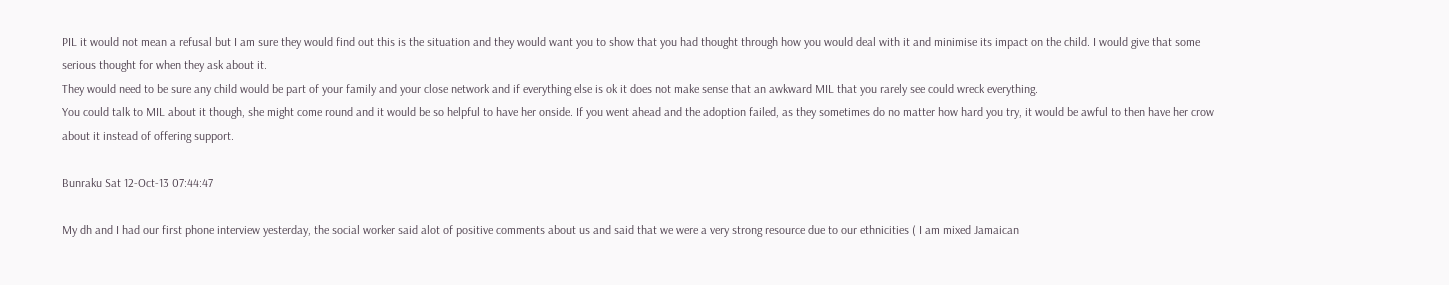PIL it would not mean a refusal but I am sure they would find out this is the situation and they would want you to show that you had thought through how you would deal with it and minimise its impact on the child. I would give that some serious thought for when they ask about it.
They would need to be sure any child would be part of your family and your close network and if everything else is ok it does not make sense that an awkward MIL that you rarely see could wreck everything.
You could talk to MIL about it though, she might come round and it would be so helpful to have her onside. If you went ahead and the adoption failed, as they sometimes do no matter how hard you try, it would be awful to then have her crow about it instead of offering support.

Bunraku Sat 12-Oct-13 07:44:47

My dh and I had our first phone interview yesterday, the social worker said alot of positive comments about us and said that we were a very strong resource due to our ethnicities ( I am mixed Jamaican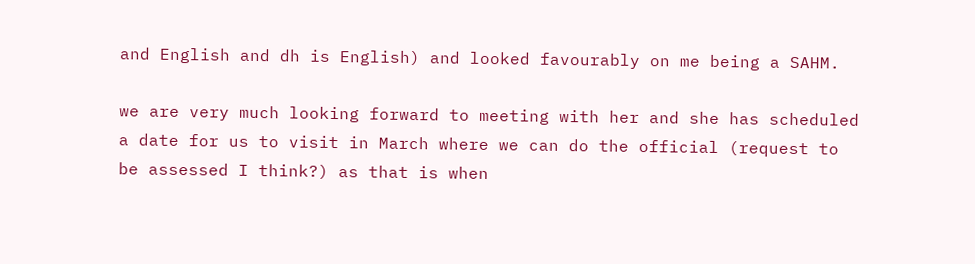and English and dh is English) and looked favourably on me being a SAHM.

we are very much looking forward to meeting with her and she has scheduled a date for us to visit in March where we can do the official (request to be assessed I think?) as that is when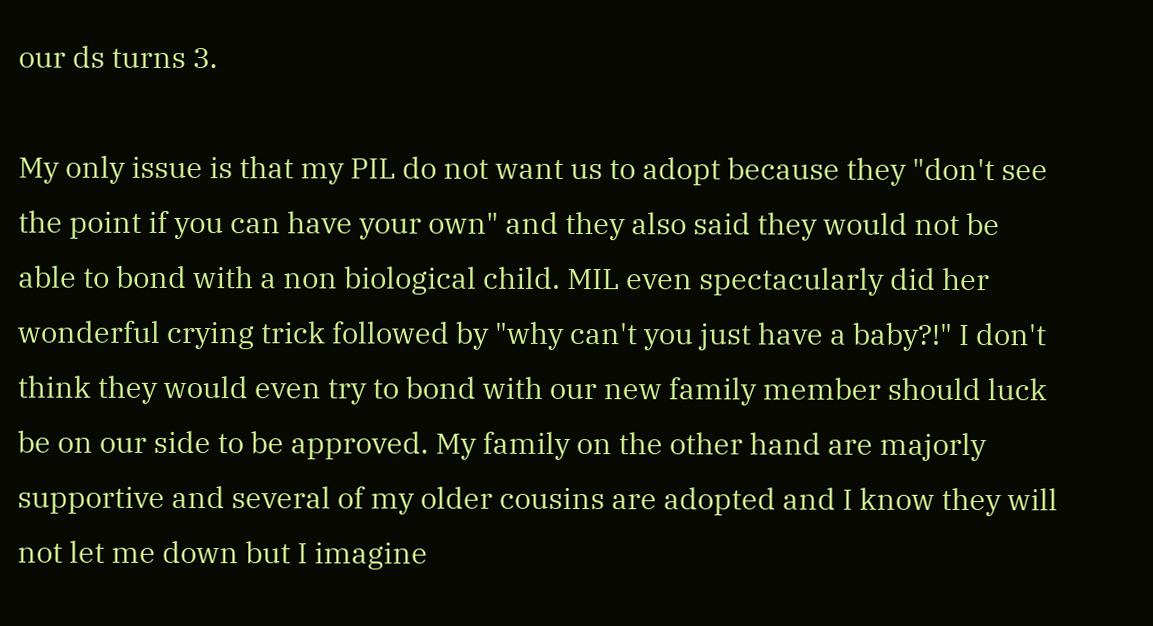our ds turns 3.

My only issue is that my PIL do not want us to adopt because they "don't see the point if you can have your own" and they also said they would not be able to bond with a non biological child. MIL even spectacularly did her wonderful crying trick followed by "why can't you just have a baby?!" I don't think they would even try to bond with our new family member should luck be on our side to be approved. My family on the other hand are majorly supportive and several of my older cousins are adopted and I know they will not let me down but I imagine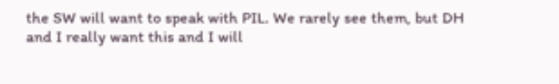the SW will want to speak with PIL. We rarely see them, but DH and I really want this and I will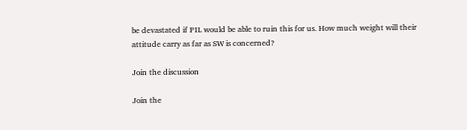be devastated if PIL would be able to ruin this for us. How much weight will their attitude carry as far as SW is concerned?

Join the discussion

Join the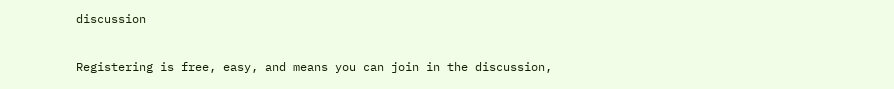discussion

Registering is free, easy, and means you can join in the discussion,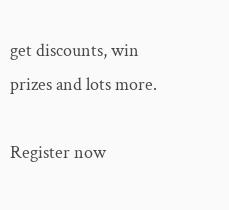get discounts, win prizes and lots more.

Register now